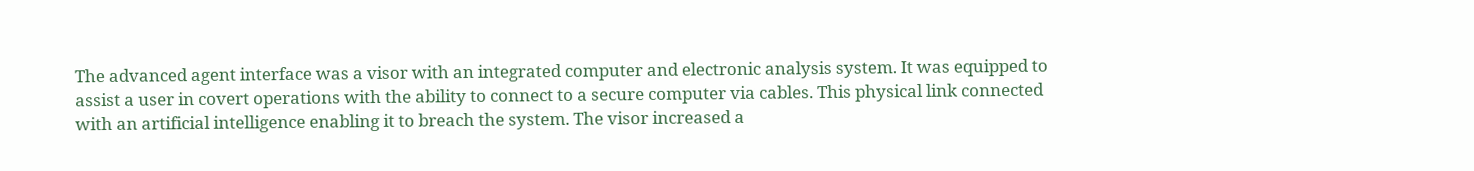The advanced agent interface was a visor with an integrated computer and electronic analysis system. It was equipped to assist a user in covert operations with the ability to connect to a secure computer via cables. This physical link connected with an artificial intelligence enabling it to breach the system. The visor increased a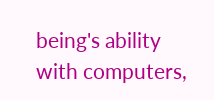being's ability with computers,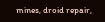mines, droid repair,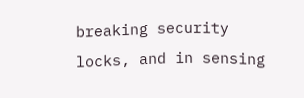breaking security locks, and in sensing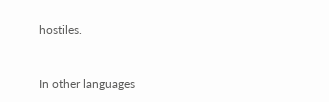hostiles.


In other languages